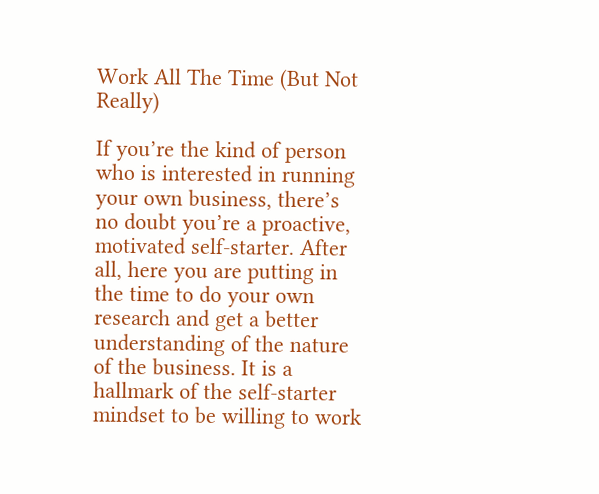Work All The Time (But Not Really)

If you’re the kind of person who is interested in running your own business, there’s no doubt you’re a proactive, motivated self-starter. After all, here you are putting in the time to do your own research and get a better understanding of the nature of the business. It is a hallmark of the self-starter mindset to be willing to work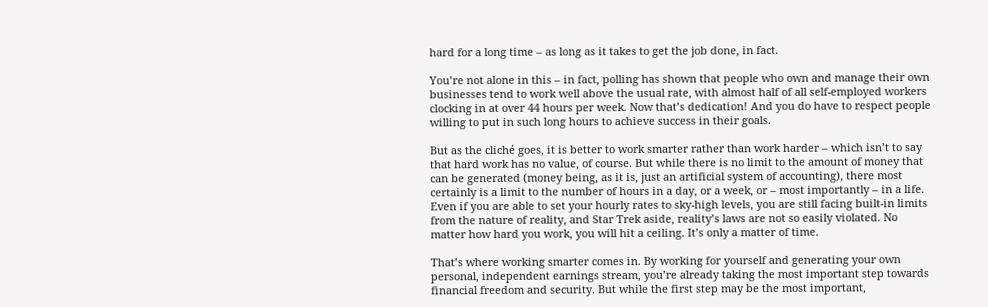hard for a long time – as long as it takes to get the job done, in fact.

You’re not alone in this – in fact, polling has shown that people who own and manage their own businesses tend to work well above the usual rate, with almost half of all self-employed workers clocking in at over 44 hours per week. Now that’s dedication! And you do have to respect people willing to put in such long hours to achieve success in their goals.

But as the cliché goes, it is better to work smarter rather than work harder – which isn’t to say that hard work has no value, of course. But while there is no limit to the amount of money that can be generated (money being, as it is, just an artificial system of accounting), there most certainly is a limit to the number of hours in a day, or a week, or – most importantly – in a life. Even if you are able to set your hourly rates to sky-high levels, you are still facing built-in limits from the nature of reality, and Star Trek aside, reality’s laws are not so easily violated. No matter how hard you work, you will hit a ceiling. It’s only a matter of time.

That’s where working smarter comes in. By working for yourself and generating your own personal, independent earnings stream, you’re already taking the most important step towards financial freedom and security. But while the first step may be the most important,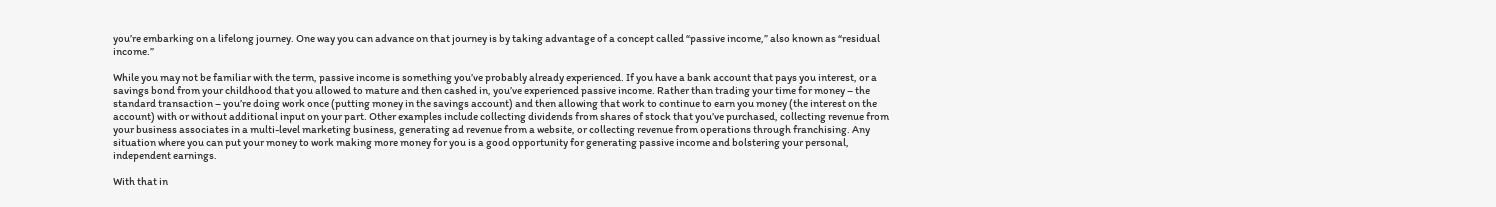you’re embarking on a lifelong journey. One way you can advance on that journey is by taking advantage of a concept called “passive income,” also known as “residual income.”

While you may not be familiar with the term, passive income is something you’ve probably already experienced. If you have a bank account that pays you interest, or a savings bond from your childhood that you allowed to mature and then cashed in, you’ve experienced passive income. Rather than trading your time for money – the standard transaction – you’re doing work once (putting money in the savings account) and then allowing that work to continue to earn you money (the interest on the account) with or without additional input on your part. Other examples include collecting dividends from shares of stock that you’ve purchased, collecting revenue from your business associates in a multi-level marketing business, generating ad revenue from a website, or collecting revenue from operations through franchising. Any situation where you can put your money to work making more money for you is a good opportunity for generating passive income and bolstering your personal, independent earnings.

With that in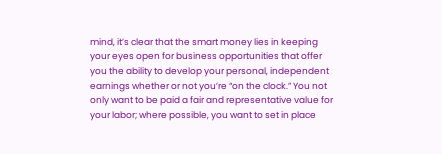mind, it’s clear that the smart money lies in keeping your eyes open for business opportunities that offer you the ability to develop your personal, independent earnings whether or not you’re “on the clock.” You not only want to be paid a fair and representative value for your labor; where possible, you want to set in place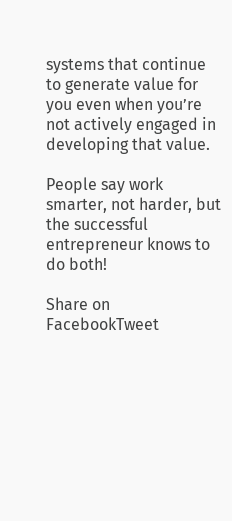systems that continue to generate value for you even when you’re not actively engaged in developing that value.

People say work smarter, not harder, but the successful entrepreneur knows to do both!

Share on FacebookTweet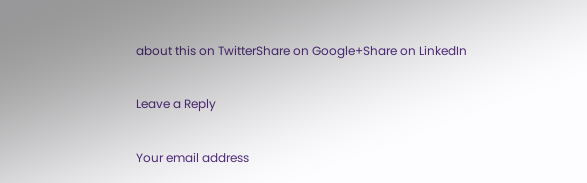about this on TwitterShare on Google+Share on LinkedIn

Leave a Reply

Your email address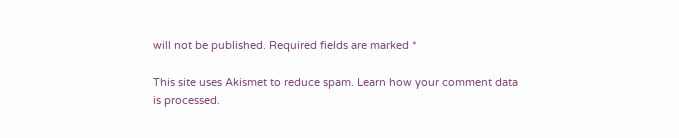will not be published. Required fields are marked *

This site uses Akismet to reduce spam. Learn how your comment data is processed.